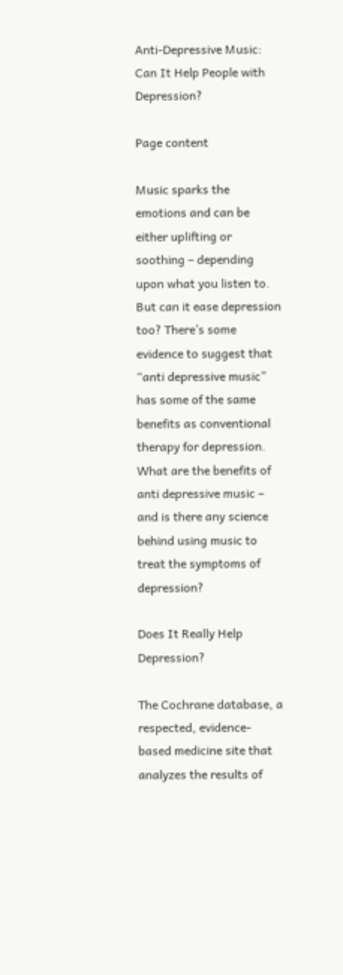Anti-Depressive Music: Can It Help People with Depression?

Page content

Music sparks the emotions and can be either uplifting or soothing – depending upon what you listen to. But can it ease depression too? There’s some evidence to suggest that “anti depressive music” has some of the same benefits as conventional therapy for depression. What are the benefits of anti depressive music – and is there any science behind using music to treat the symptoms of depression?

Does It Really Help Depression?

The Cochrane database, a respected, evidence-based medicine site that analyzes the results of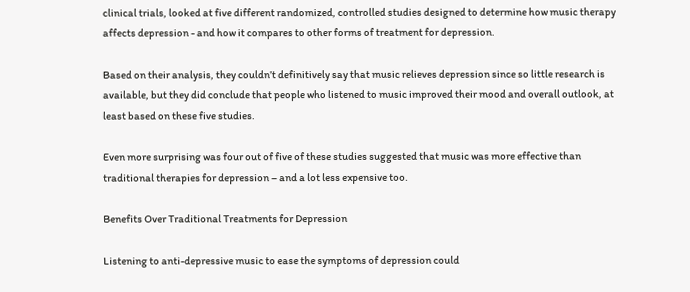clinical trials, looked at five different randomized, controlled studies designed to determine how music therapy affects depression - and how it compares to other forms of treatment for depression.

Based on their analysis, they couldn’t definitively say that music relieves depression since so little research is available, but they did conclude that people who listened to music improved their mood and overall outlook, at least based on these five studies.

Even more surprising was four out of five of these studies suggested that music was more effective than traditional therapies for depression – and a lot less expensive too.

Benefits Over Traditional Treatments for Depression

Listening to anti-depressive music to ease the symptoms of depression could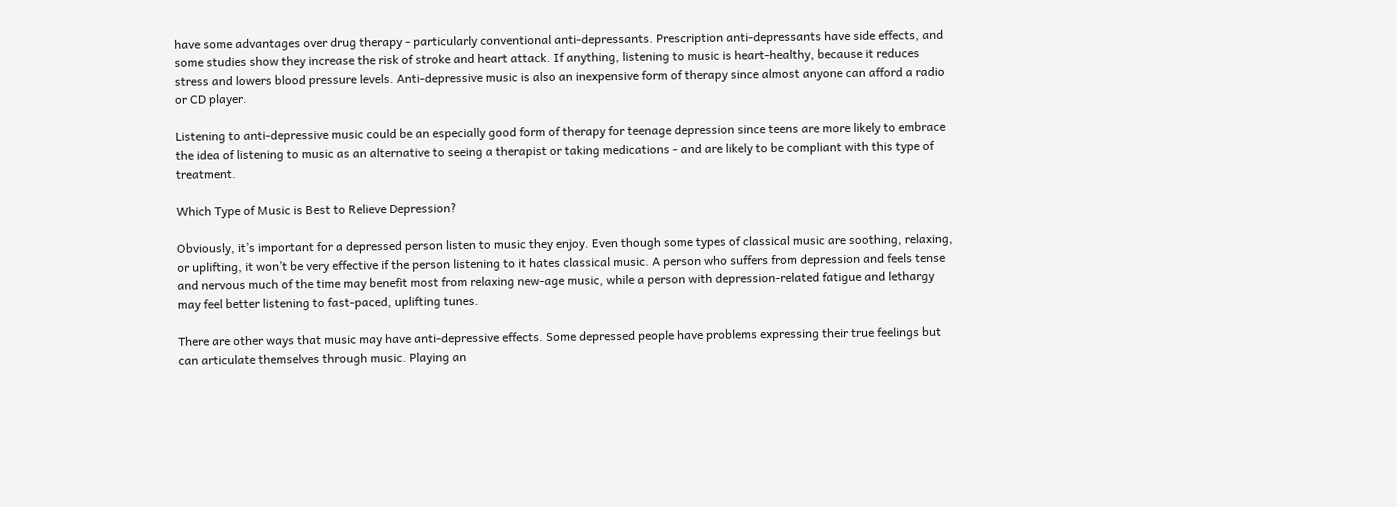have some advantages over drug therapy - particularly conventional anti-depressants. Prescription anti-depressants have side effects, and some studies show they increase the risk of stroke and heart attack. If anything, listening to music is heart-healthy, because it reduces stress and lowers blood pressure levels. Anti-depressive music is also an inexpensive form of therapy since almost anyone can afford a radio or CD player.

Listening to anti-depressive music could be an especially good form of therapy for teenage depression since teens are more likely to embrace the idea of listening to music as an alternative to seeing a therapist or taking medications - and are likely to be compliant with this type of treatment.

Which Type of Music is Best to Relieve Depression?

Obviously, it’s important for a depressed person listen to music they enjoy. Even though some types of classical music are soothing, relaxing, or uplifting, it won’t be very effective if the person listening to it hates classical music. A person who suffers from depression and feels tense and nervous much of the time may benefit most from relaxing new-age music, while a person with depression-related fatigue and lethargy may feel better listening to fast-paced, uplifting tunes.

There are other ways that music may have anti-depressive effects. Some depressed people have problems expressing their true feelings but can articulate themselves through music. Playing an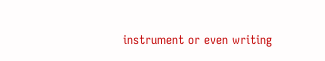instrument or even writing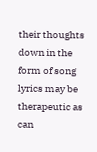their thoughts down in the form of song lyrics may be therapeutic as can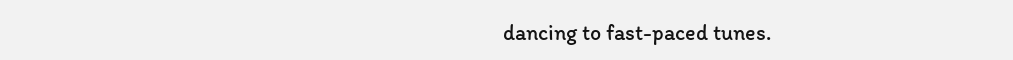dancing to fast-paced tunes.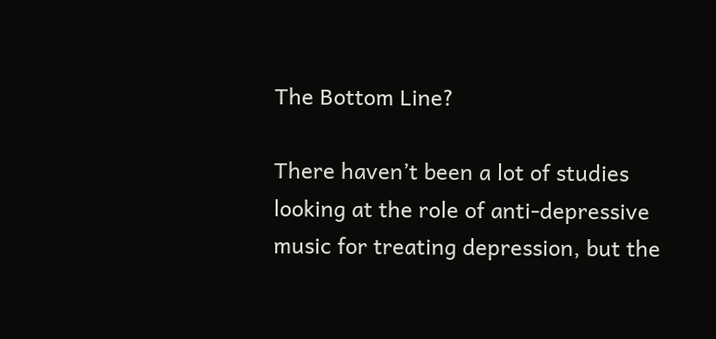The Bottom Line?

There haven’t been a lot of studies looking at the role of anti-depressive music for treating depression, but the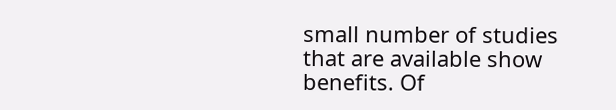small number of studies that are available show benefits. Of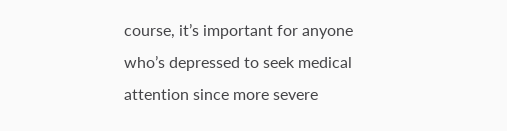course, it’s important for anyone who’s depressed to seek medical attention since more severe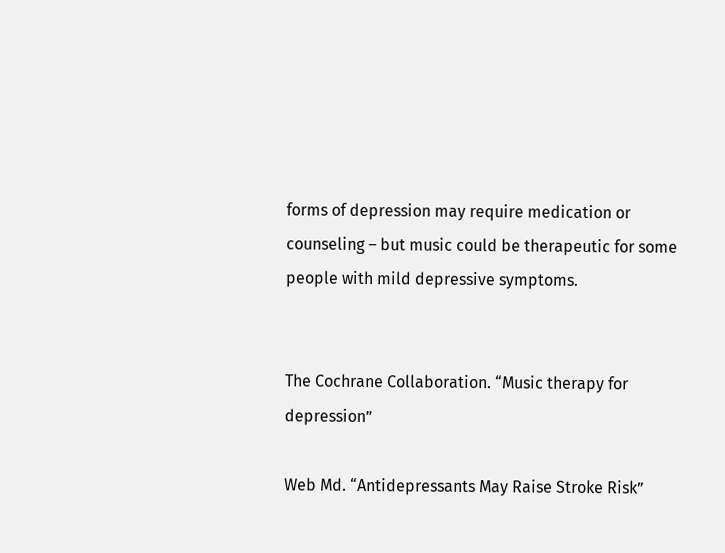forms of depression may require medication or counseling – but music could be therapeutic for some people with mild depressive symptoms.


The Cochrane Collaboration. “Music therapy for depression”

Web Md. “Antidepressants May Raise Stroke Risk”